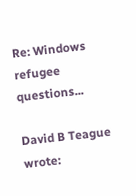Re: Windows refugee questions...

David B Teague wrote: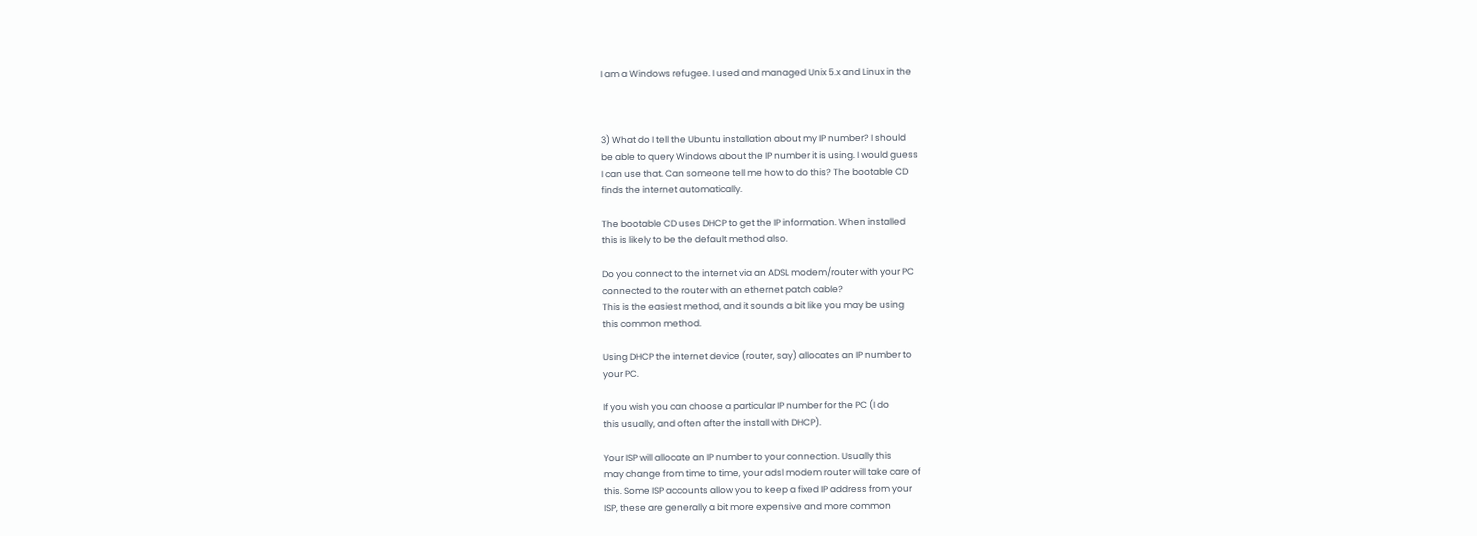I am a Windows refugee. I used and managed Unix 5.x and Linux in the



3) What do I tell the Ubuntu installation about my IP number? I should
be able to query Windows about the IP number it is using. I would guess
I can use that. Can someone tell me how to do this? The bootable CD
finds the internet automatically.

The bootable CD uses DHCP to get the IP information. When installed
this is likely to be the default method also.

Do you connect to the internet via an ADSL modem/router with your PC
connected to the router with an ethernet patch cable?
This is the easiest method, and it sounds a bit like you may be using
this common method.

Using DHCP the internet device (router, say) allocates an IP number to
your PC.

If you wish you can choose a particular IP number for the PC (I do
this usually, and often after the install with DHCP).

Your ISP will allocate an IP number to your connection. Usually this
may change from time to time, your adsl modem router will take care of
this. Some ISP accounts allow you to keep a fixed IP address from your
ISP, these are generally a bit more expensive and more common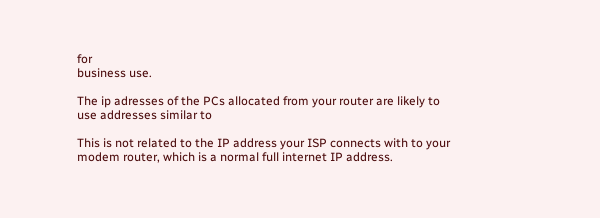for
business use.

The ip adresses of the PCs allocated from your router are likely to
use addresses similar to

This is not related to the IP address your ISP connects with to your
modem router, which is a normal full internet IP address.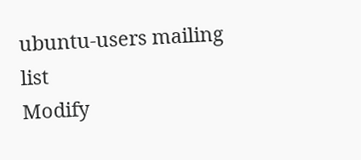ubuntu-users mailing list
Modify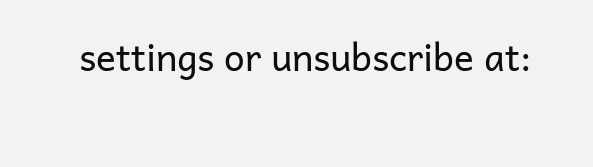settings or unsubscribe at: